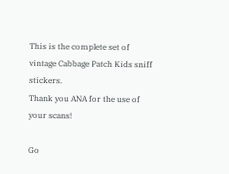This is the complete set of vintage Cabbage Patch Kids sniff stickers.
Thank you ANA for the use of your scans!

Go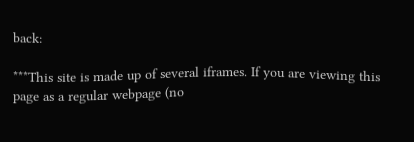back:

***This site is made up of several iframes. If you are viewing this page as a regular webpage (no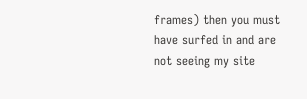frames) then you must have surfed in and are not seeing my site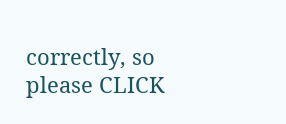correctly, so please CLICK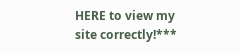HERE to view my site correctly!***